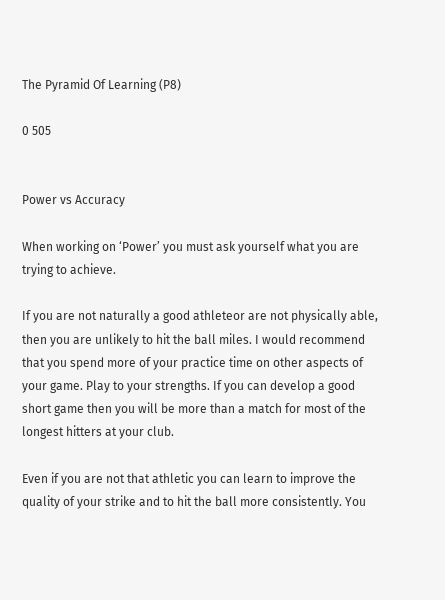The Pyramid Of Learning (P8)

0 505


Power vs Accuracy

When working on ‘Power’ you must ask yourself what you are trying to achieve.

If you are not naturally a good athleteor are not physically able, then you are unlikely to hit the ball miles. I would recommend that you spend more of your practice time on other aspects of your game. Play to your strengths. If you can develop a good short game then you will be more than a match for most of the longest hitters at your club.

Even if you are not that athletic you can learn to improve the quality of your strike and to hit the ball more consistently. You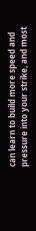can learn to build more speed and pressure into your strike, and most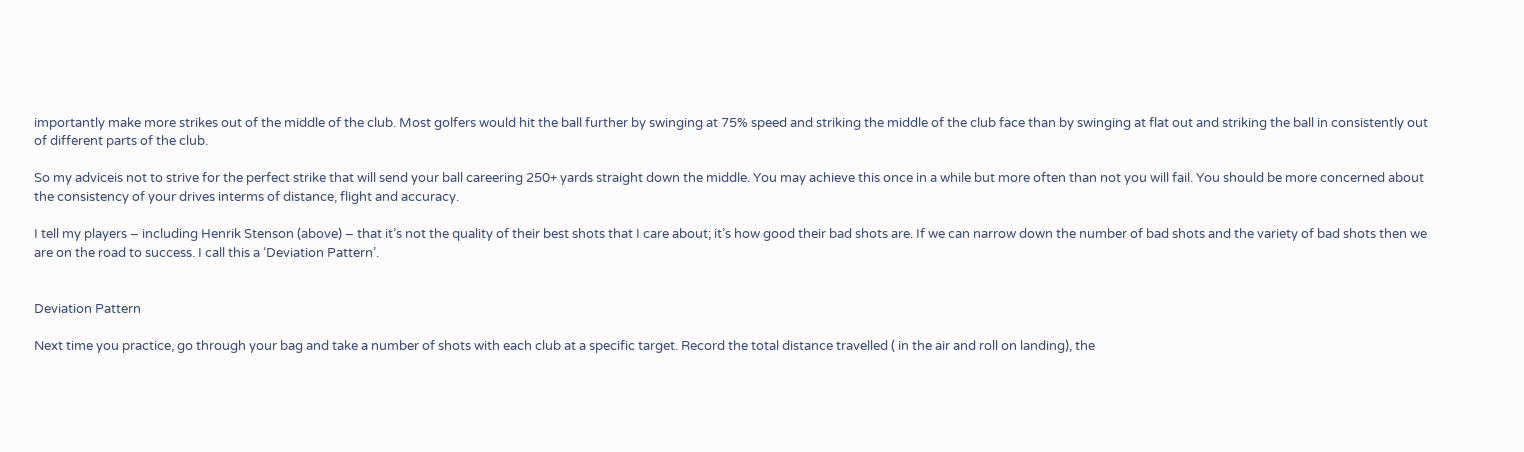importantly make more strikes out of the middle of the club. Most golfers would hit the ball further by swinging at 75% speed and striking the middle of the club face than by swinging at flat out and striking the ball in consistently out of different parts of the club.

So my adviceis not to strive for the perfect strike that will send your ball careering 250+ yards straight down the middle. You may achieve this once in a while but more often than not you will fail. You should be more concerned about the consistency of your drives interms of distance, flight and accuracy.

I tell my players – including Henrik Stenson (above) – that it’s not the quality of their best shots that I care about; it’s how good their bad shots are. If we can narrow down the number of bad shots and the variety of bad shots then we are on the road to success. I call this a ‘Deviation Pattern’.


Deviation Pattern

Next time you practice, go through your bag and take a number of shots with each club at a specific target. Record the total distance travelled ( in the air and roll on landing), the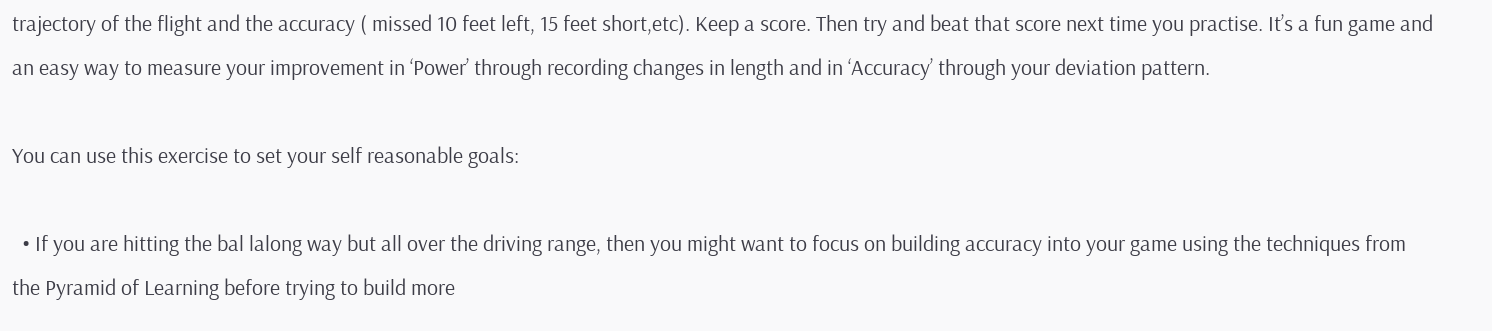trajectory of the flight and the accuracy ( missed 10 feet left, 15 feet short,etc). Keep a score. Then try and beat that score next time you practise. It’s a fun game and an easy way to measure your improvement in ‘Power’ through recording changes in length and in ‘Accuracy’ through your deviation pattern.

You can use this exercise to set your self reasonable goals:

  • If you are hitting the bal lalong way but all over the driving range, then you might want to focus on building accuracy into your game using the techniques from the Pyramid of Learning before trying to build more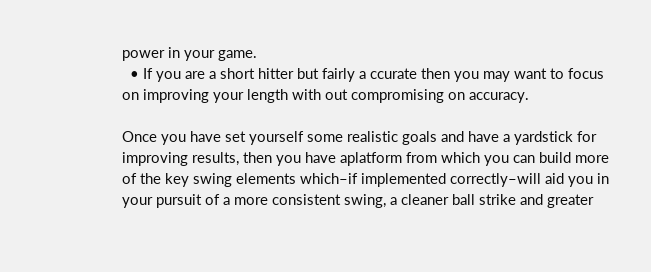power in your game.
  • If you are a short hitter but fairly a ccurate then you may want to focus on improving your length with out compromising on accuracy.

Once you have set yourself some realistic goals and have a yardstick for improving results, then you have aplatform from which you can build more of the key swing elements which–if implemented correctly–will aid you in your pursuit of a more consistent swing, a cleaner ball strike and greater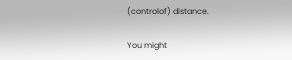(controlof) distance.

You might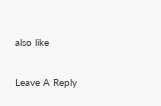also like

Leave A Reply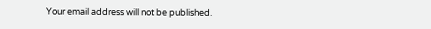Your email address will not be published.